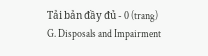Tải bản đầy đủ - 0 (trang)
G. Disposals and Impairment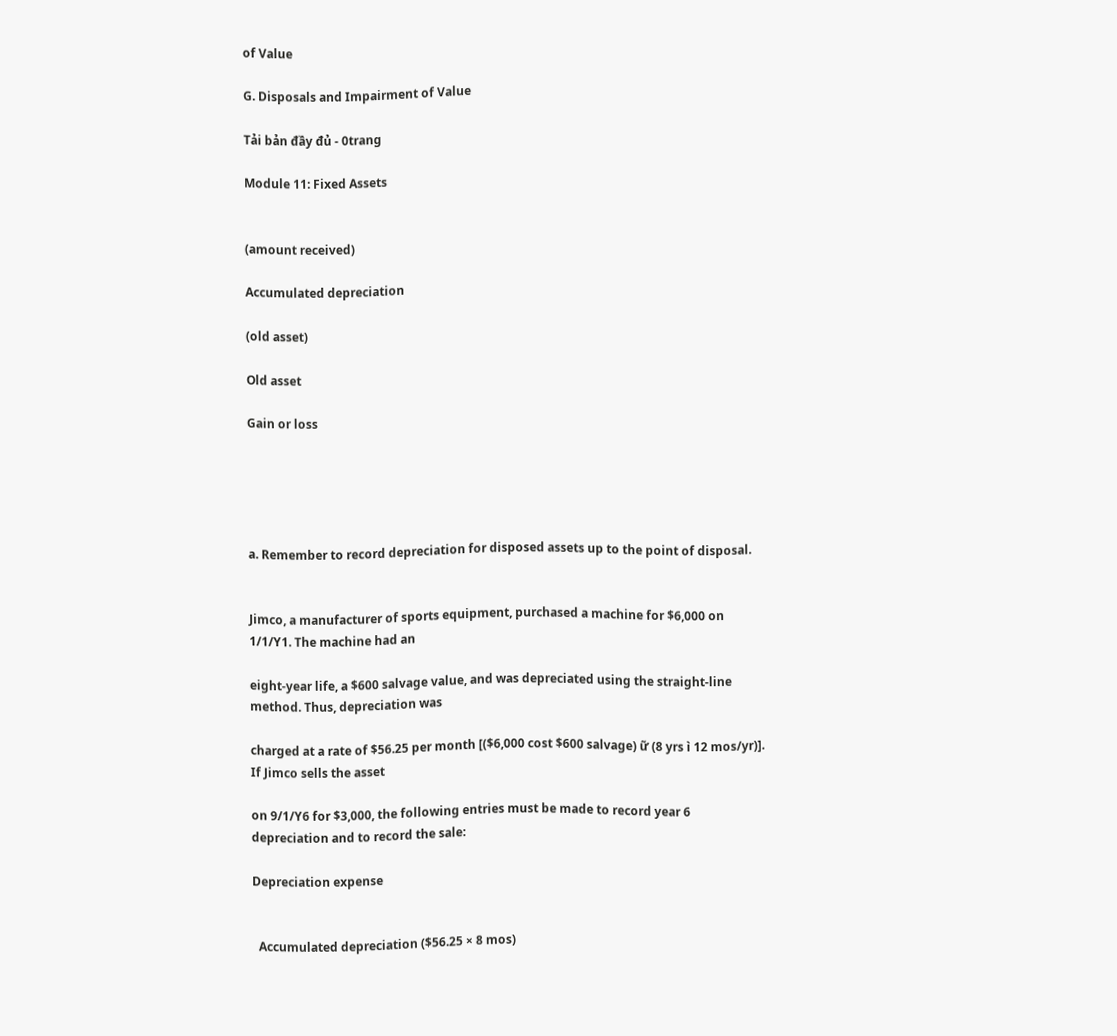of Value

G. Disposals and Impairment of Value

Tải bản đầy đủ - 0trang

Module 11: Fixed Assets


(amount received)

Accumulated depreciation

(old asset)

Old asset

Gain or loss





a. Remember to record depreciation for disposed assets up to the point of disposal.


Jimco, a manufacturer of sports equipment, purchased a machine for $6,000 on 1/1/Y1. The machine had an

eight-year life, a $600 salvage value, and was depreciated using the straight-line method. Thus, depreciation was

charged at a rate of $56.25 per month [($6,000 cost $600 salvage) ữ (8 yrs ì 12 mos/yr)]. If Jimco sells the asset

on 9/1/Y6 for $3,000, the following entries must be made to record year 6 depreciation and to record the sale:

Depreciation expense


  Accumulated depreciation ($56.25 × 8 mos)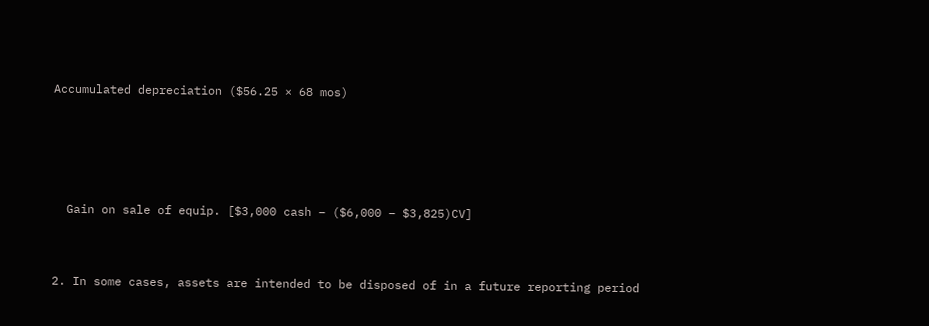Accumulated depreciation ($56.25 × 68 mos)




  Gain on sale of equip. [$3,000 cash – ($6,000 – $3,825)CV]


2. In some cases, assets are intended to be disposed of in a future reporting period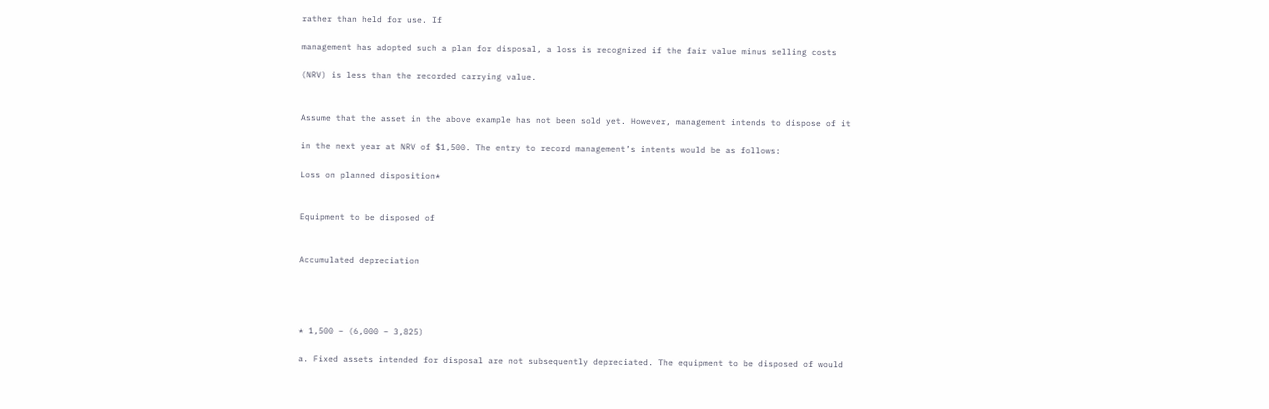rather than held for use. If

management has adopted such a plan for disposal, a loss is recognized if the fair value minus selling costs

(NRV) is less than the recorded carrying value.


Assume that the asset in the above example has not been sold yet. However, management intends to dispose of it

in the next year at NRV of $1,500. The entry to record management’s intents would be as follows:

Loss on planned disposition*


Equipment to be disposed of


Accumulated depreciation




* 1,500 – (6,000 – 3,825)

a. Fixed assets intended for disposal are not subsequently depreciated. The equipment to be disposed of would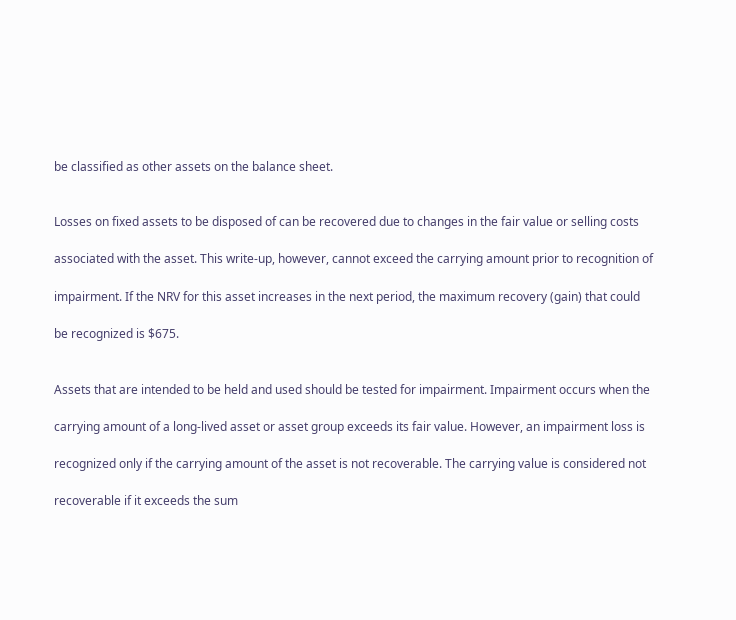be classified as other assets on the balance sheet.


Losses on fixed assets to be disposed of can be recovered due to changes in the fair value or selling costs

associated with the asset. This write-up, however, cannot exceed the carrying amount prior to recognition of

impairment. If the NRV for this asset increases in the next period, the maximum recovery (gain) that could

be recognized is $675.


Assets that are intended to be held and used should be tested for impairment. Impairment occurs when the

carrying amount of a long-lived asset or asset group exceeds its fair value. However, an impairment loss is

recognized only if the carrying amount of the asset is not recoverable. The carrying value is considered not

recoverable if it exceeds the sum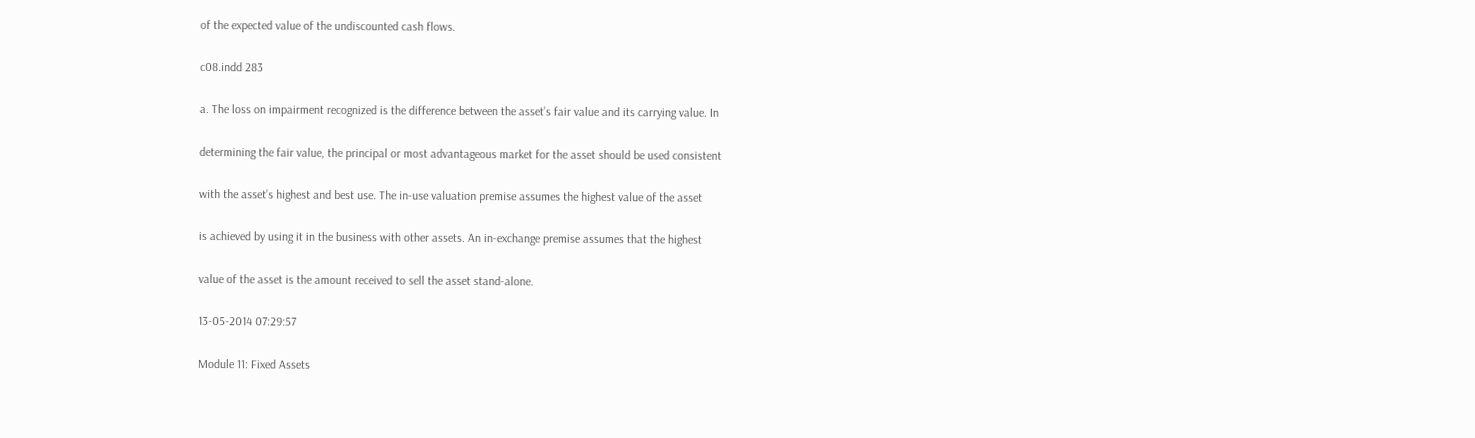of the expected value of the undiscounted cash flows.

c08.indd 283

a. The loss on impairment recognized is the difference between the asset’s fair value and its carrying value. In

determining the fair value, the principal or most advantageous market for the asset should be used consistent

with the asset’s highest and best use. The in-use valuation premise assumes the highest value of the asset

is achieved by using it in the business with other assets. An in-exchange premise assumes that the highest

value of the asset is the amount received to sell the asset stand-alone.

13-05-2014 07:29:57

Module 11: Fixed Assets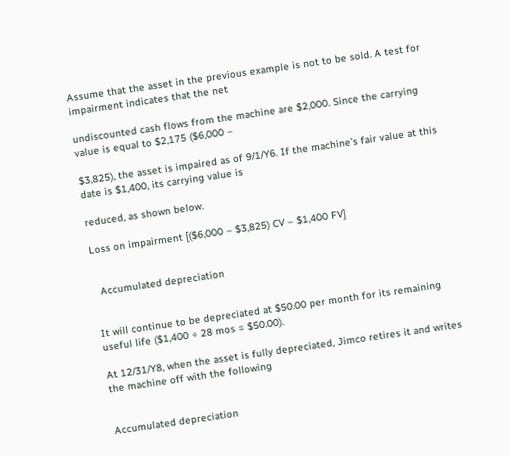Assume that the asset in the previous example is not to be sold. A test for impairment indicates that the net

undiscounted cash flows from the machine are $2,000. Since the carrying value is equal to $2,175 ($6,000 –

$3,825), the asset is impaired as of 9/1/Y6. If the machine’s fair value at this date is $1,400, its carrying value is

reduced, as shown below.

Loss on impairment [($6,000 – $3,825) CV – $1,400 FV]


  Accumulated depreciation


It will continue to be depreciated at $50.00 per month for its remaining useful life ($1,400 ÷ 28 mos = $50.00).

At 12/31/Y8, when the asset is fully depreciated, Jimco retires it and writes the machine off with the following


Accumulated depreciation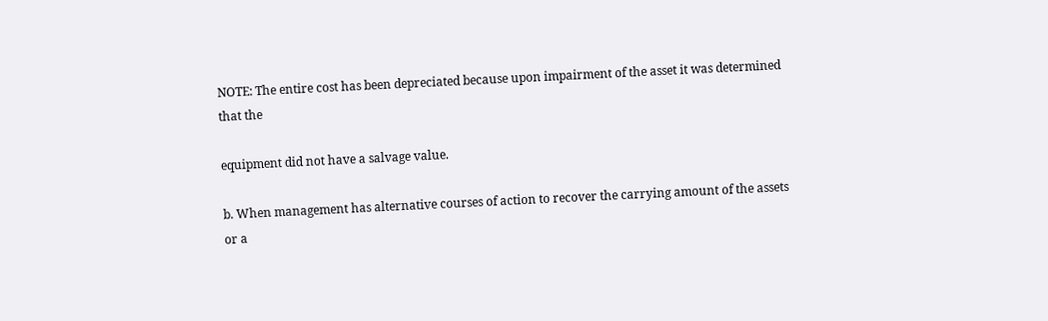NOTE: The entire cost has been depreciated because upon impairment of the asset it was determined that the

equipment did not have a salvage value.

b. When management has alternative courses of action to recover the carrying amount of the assets or a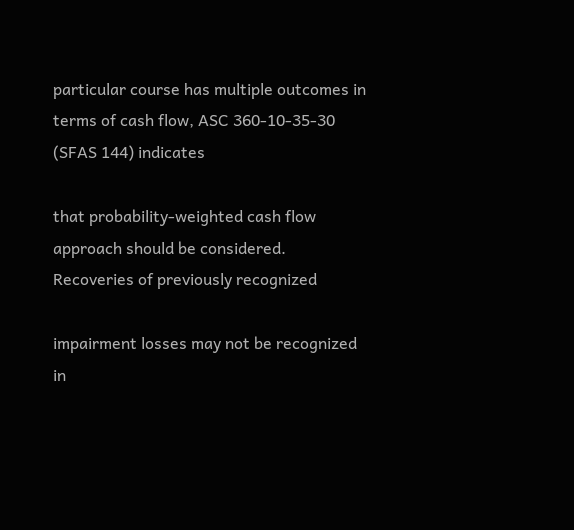particular course has multiple outcomes in terms of cash flow, ASC 360-10-35-30 (SFAS 144) indicates

that probability-weighted cash flow approach should be considered. Recoveries of previously recognized

impairment losses may not be recognized in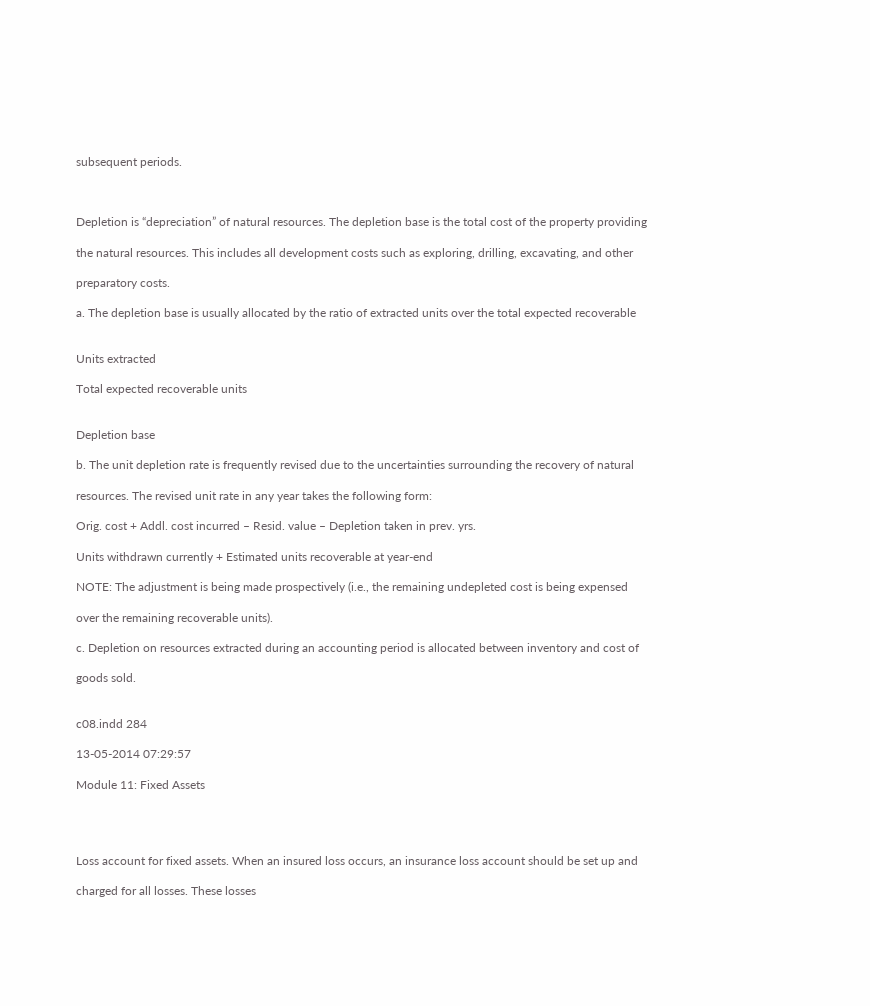subsequent periods.



Depletion is “depreciation” of natural resources. The depletion base is the total cost of the property providing

the natural resources. This includes all development costs such as exploring, drilling, excavating, and other

preparatory costs.

a. The depletion base is usually allocated by the ratio of extracted units over the total expected recoverable


Units extracted

Total expected recoverable units


Depletion base

b. The unit depletion rate is frequently revised due to the uncertainties surrounding the recovery of natural

resources. The revised unit rate in any year takes the following form:

Orig. cost + Addl. cost incurred – Resid. value – Depletion taken in prev. yrs.

Units withdrawn currently + Estimated units recoverable at year-end

NOTE: The adjustment is being made prospectively (i.e., the remaining undepleted cost is being expensed

over the remaining recoverable units).

c. Depletion on resources extracted during an accounting period is allocated between inventory and cost of

goods sold.


c08.indd 284

13-05-2014 07:29:57

Module 11: Fixed Assets




Loss account for fixed assets. When an insured loss occurs, an insurance loss account should be set up and

charged for all losses. These losses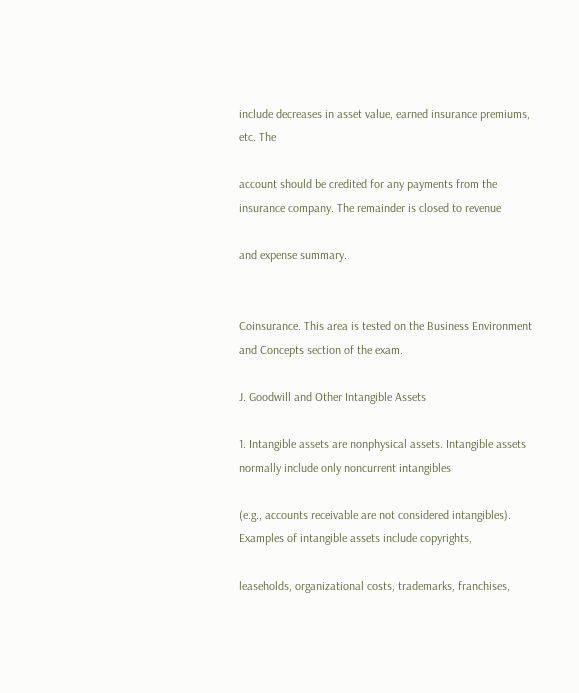include decreases in asset value, earned insurance premiums, etc. The

account should be credited for any payments from the insurance company. The remainder is closed to revenue

and expense summary.


Coinsurance. This area is tested on the Business Environment and Concepts section of the exam.

J. Goodwill and Other Intangible Assets

1. Intangible assets are nonphysical assets. Intangible assets normally include only noncurrent intangibles

(e.g., accounts receivable are not considered intangibles). Examples of intangible assets include copyrights,

leaseholds, organizational costs, trademarks, franchises,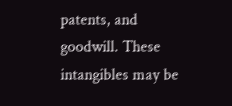patents, and goodwill. These intangibles may be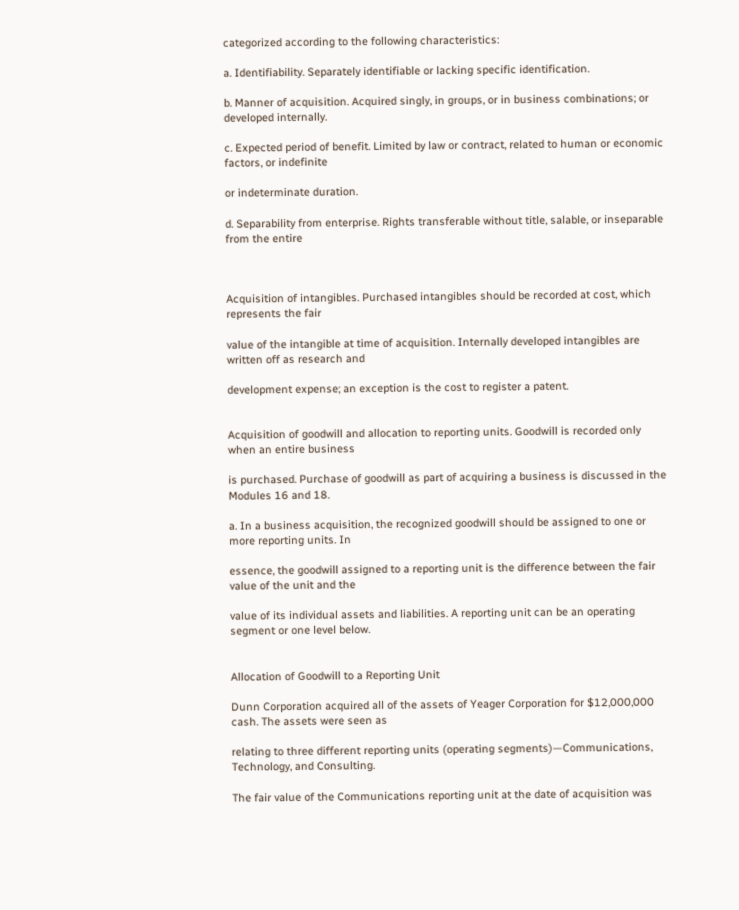categorized according to the following characteristics:

a. Identifiability. Separately identifiable or lacking specific identification.

b. Manner of acquisition. Acquired singly, in groups, or in business combinations; or developed internally.

c. Expected period of benefit. Limited by law or contract, related to human or economic factors, or indefinite

or indeterminate duration.

d. Separability from enterprise. Rights transferable without title, salable, or inseparable from the entire



Acquisition of intangibles. Purchased intangibles should be recorded at cost, which represents the fair

value of the intangible at time of acquisition. Internally developed intangibles are written off as research and

development expense; an exception is the cost to register a patent.


Acquisition of goodwill and allocation to reporting units. Goodwill is recorded only when an entire business

is purchased. Purchase of goodwill as part of acquiring a business is discussed in the Modules 16 and 18.

a. In a business acquisition, the recognized goodwill should be assigned to one or more reporting units. In

essence, the goodwill assigned to a reporting unit is the difference between the fair value of the unit and the

value of its individual assets and liabilities. A reporting unit can be an operating segment or one level below.


Allocation of Goodwill to a Reporting Unit

Dunn Corporation acquired all of the assets of Yeager Corporation for $12,000,000 cash. The assets were seen as

relating to three different reporting units (operating segments)—Communications, Technology, and Consulting.

The fair value of the Communications reporting unit at the date of acquisition was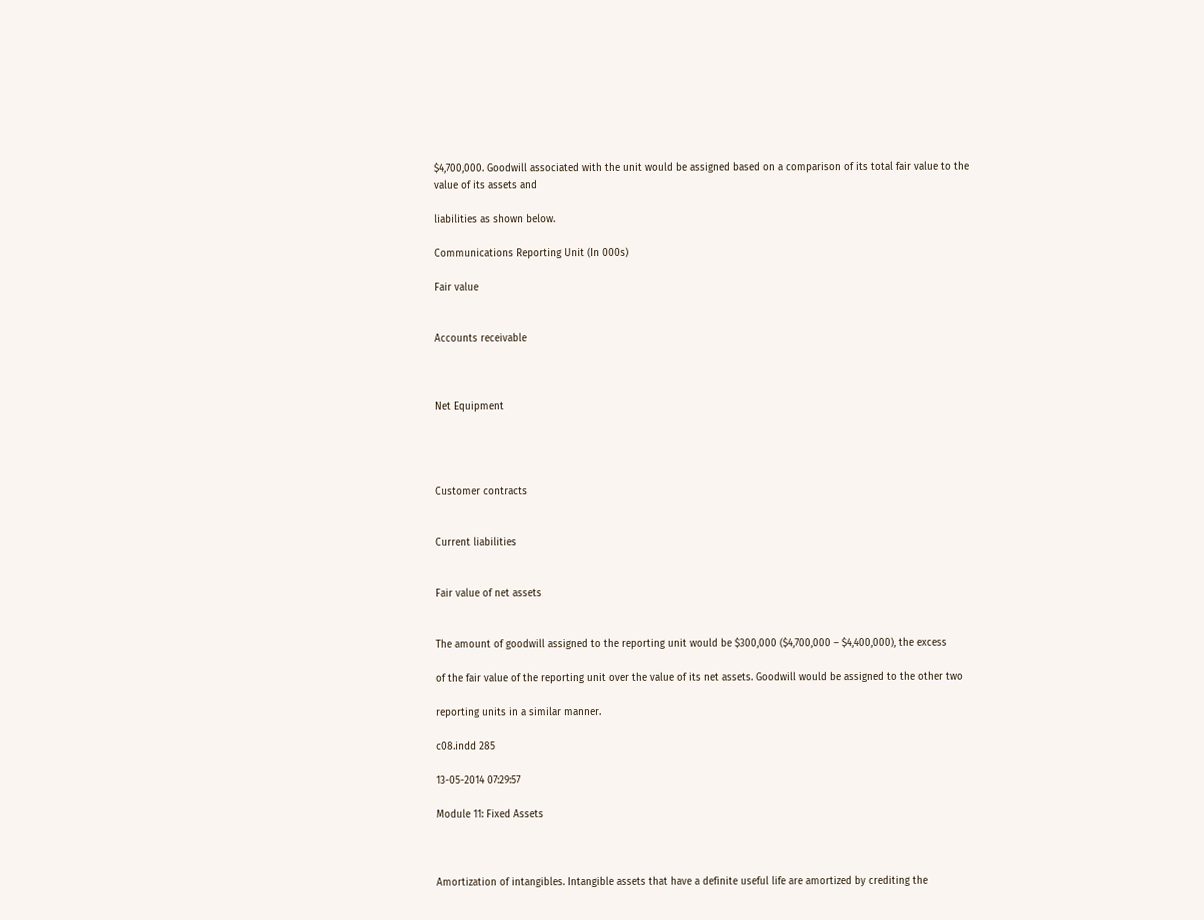$4,700,000. Goodwill associated with the unit would be assigned based on a comparison of its total fair value to the value of its assets and

liabilities as shown below.

Communications Reporting Unit (In 000s)

Fair value


Accounts receivable



Net Equipment




Customer contracts


Current liabilities


Fair value of net assets


The amount of goodwill assigned to the reporting unit would be $300,000 ($4,700,000 – $4,400,000), the excess

of the fair value of the reporting unit over the value of its net assets. Goodwill would be assigned to the other two

reporting units in a similar manner.

c08.indd 285

13-05-2014 07:29:57

Module 11: Fixed Assets



Amortization of intangibles. Intangible assets that have a definite useful life are amortized by crediting the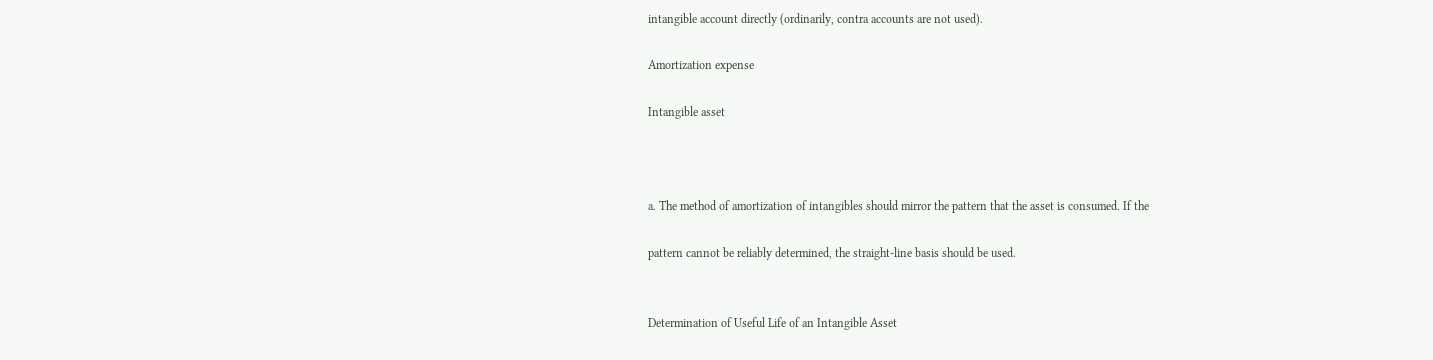intangible account directly (ordinarily, contra accounts are not used).

Amortization expense

Intangible asset



a. The method of amortization of intangibles should mirror the pattern that the asset is consumed. If the

pattern cannot be reliably determined, the straight-line basis should be used.


Determination of Useful Life of an Intangible Asset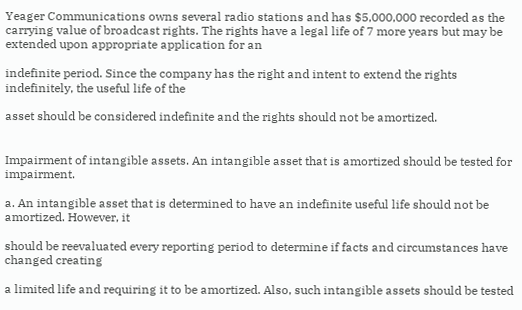Yeager Communications owns several radio stations and has $5,000,000 recorded as the carrying value of broadcast rights. The rights have a legal life of 7 more years but may be extended upon appropriate application for an

indefinite period. Since the company has the right and intent to extend the rights indefinitely, the useful life of the

asset should be considered indefinite and the rights should not be amortized.


Impairment of intangible assets. An intangible asset that is amortized should be tested for impairment.

a. An intangible asset that is determined to have an indefinite useful life should not be amortized. However, it

should be reevaluated every reporting period to determine if facts and circumstances have changed creating

a limited life and requiring it to be amortized. Also, such intangible assets should be tested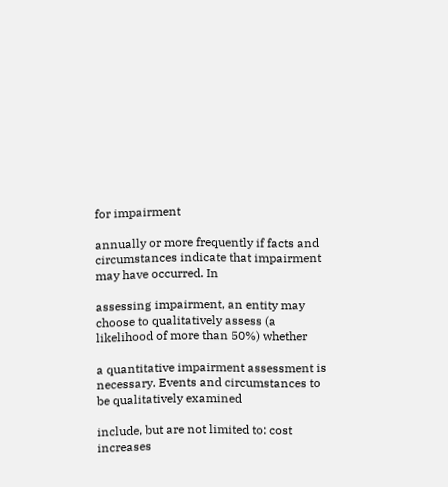for impairment

annually or more frequently if facts and circumstances indicate that impairment may have occurred. In

assessing impairment, an entity may choose to qualitatively assess (a likelihood of more than 50%) whether

a quantitative impairment assessment is necessary. Events and circumstances to be qualitatively examined

include, but are not limited to: cost increases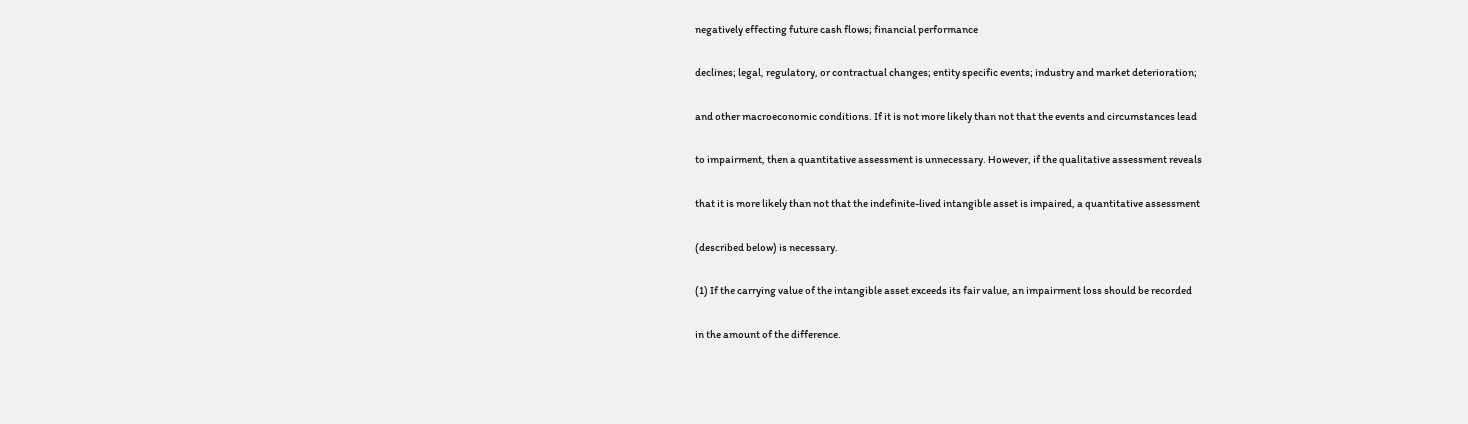negatively effecting future cash flows; financial performance

declines; legal, regulatory, or contractual changes; entity specific events; industry and market deterioration;

and other macroeconomic conditions. If it is not more likely than not that the events and circumstances lead

to impairment, then a quantitative assessment is unnecessary. However, if the qualitative assessment reveals

that it is more likely than not that the indefinite-lived intangible asset is impaired, a quantitative assessment

(described below) is necessary.

(1) If the carrying value of the intangible asset exceeds its fair value, an impairment loss should be recorded

in the amount of the difference.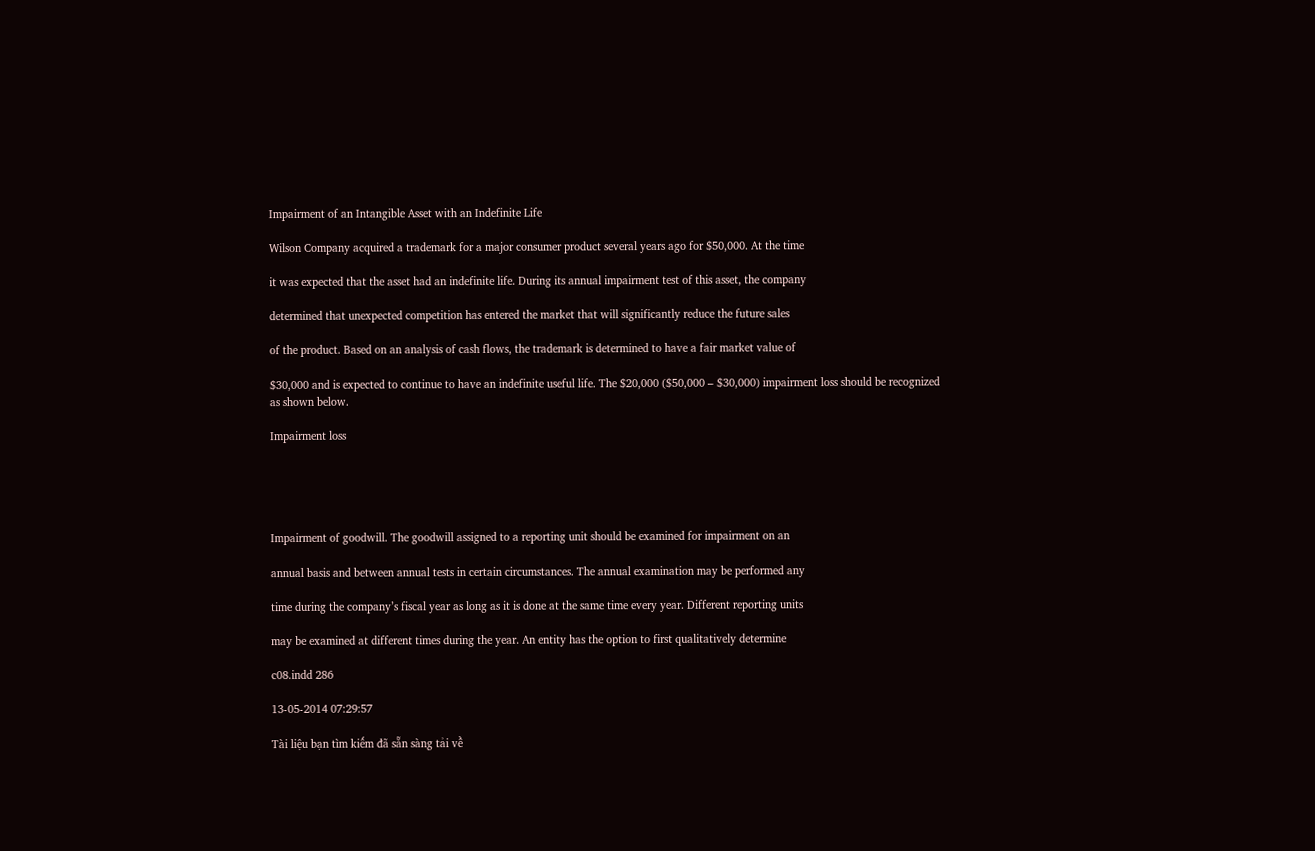Impairment of an Intangible Asset with an Indefinite Life

Wilson Company acquired a trademark for a major consumer product several years ago for $50,000. At the time

it was expected that the asset had an indefinite life. During its annual impairment test of this asset, the company

determined that unexpected competition has entered the market that will significantly reduce the future sales

of the product. Based on an analysis of cash flows, the trademark is determined to have a fair market value of

$30,000 and is expected to continue to have an indefinite useful life. The $20,000 ($50,000 – $30,000) impairment loss should be recognized as shown below.

Impairment loss





Impairment of goodwill. The goodwill assigned to a reporting unit should be examined for impairment on an

annual basis and between annual tests in certain circumstances. The annual examination may be performed any

time during the company’s fiscal year as long as it is done at the same time every year. Different reporting units

may be examined at different times during the year. An entity has the option to first qualitatively determine

c08.indd 286

13-05-2014 07:29:57

Tài liệu bạn tìm kiếm đã sẵn sàng tải về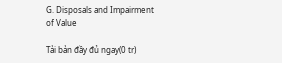G. Disposals and Impairment of Value

Tải bản đầy đủ ngay(0 tr)